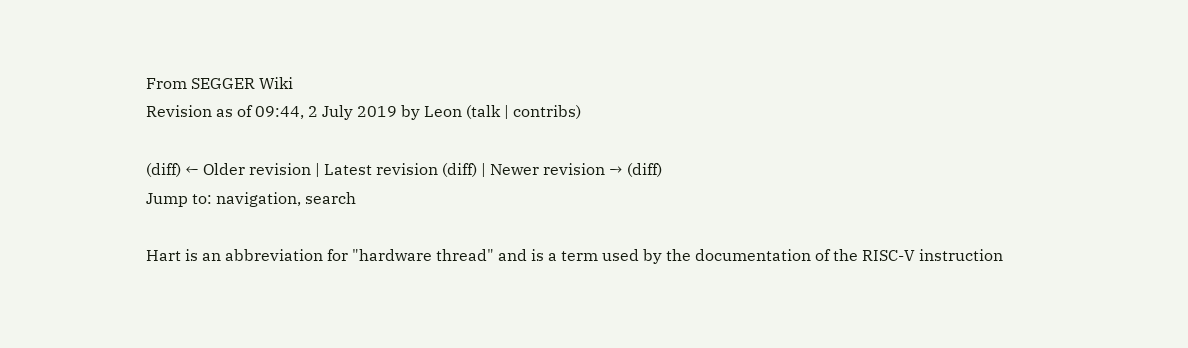From SEGGER Wiki
Revision as of 09:44, 2 July 2019 by Leon (talk | contribs)

(diff) ← Older revision | Latest revision (diff) | Newer revision → (diff)
Jump to: navigation, search

Hart is an abbreviation for "hardware thread" and is a term used by the documentation of the RISC-V instruction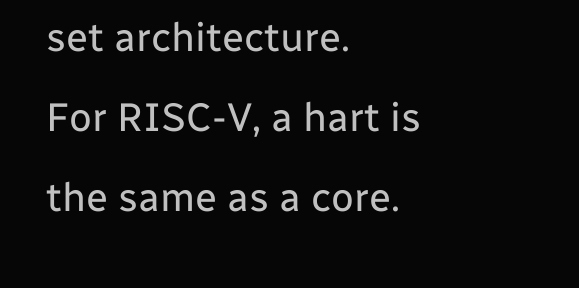set architecture.
For RISC-V, a hart is the same as a core.